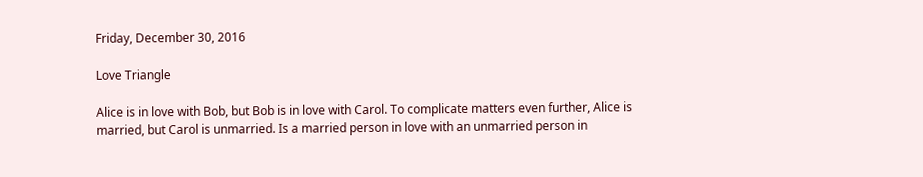Friday, December 30, 2016

Love Triangle

Alice is in love with Bob, but Bob is in love with Carol. To complicate matters even further, Alice is married, but Carol is unmarried. Is a married person in love with an unmarried person in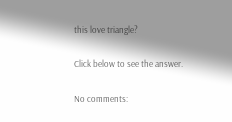this love triangle?

Click below to see the answer.

No comments: